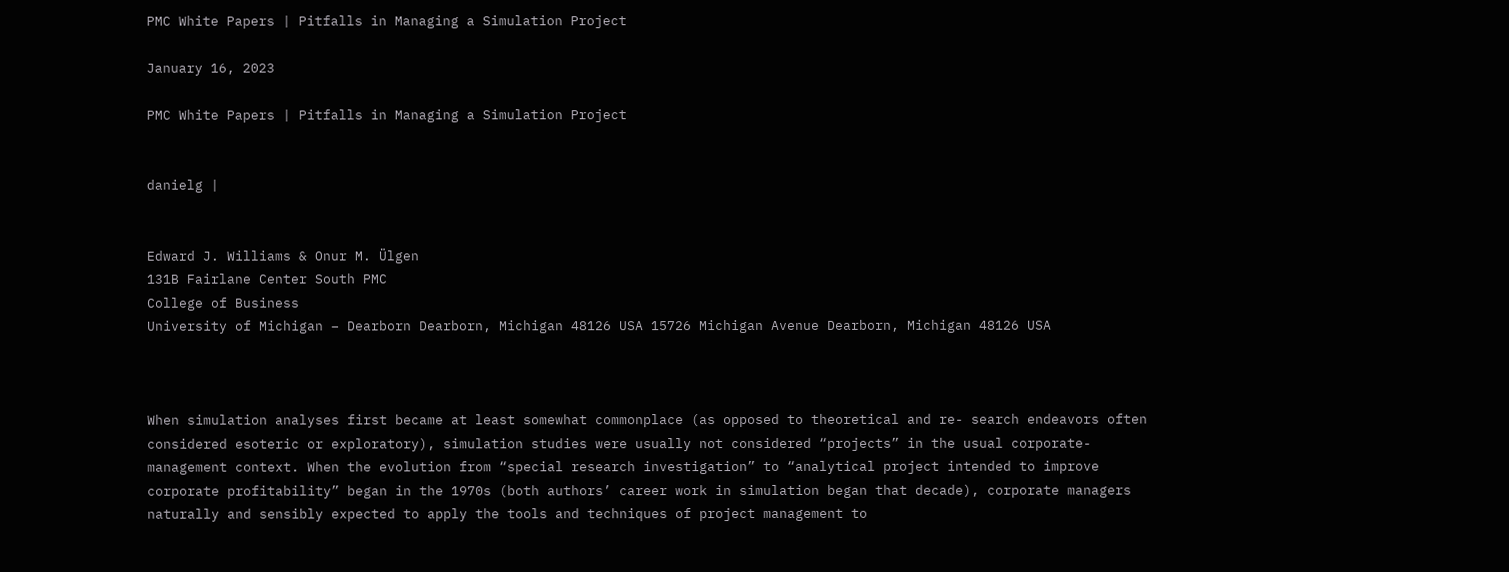PMC White Papers | Pitfalls in Managing a Simulation Project

January 16, 2023

PMC White Papers | Pitfalls in Managing a Simulation Project


danielg |


Edward J. Williams & Onur M. Ülgen
131B Fairlane Center South PMC
College of Business
University of Michigan – Dearborn Dearborn, Michigan 48126 USA 15726 Michigan Avenue Dearborn, Michigan 48126 USA



When simulation analyses first became at least somewhat commonplace (as opposed to theoretical and re- search endeavors often considered esoteric or exploratory), simulation studies were usually not considered “projects” in the usual corporate-management context. When the evolution from “special research investigation” to “analytical project intended to improve corporate profitability” began in the 1970s (both authors’ career work in simulation began that decade), corporate managers naturally and sensibly expected to apply the tools and techniques of project management to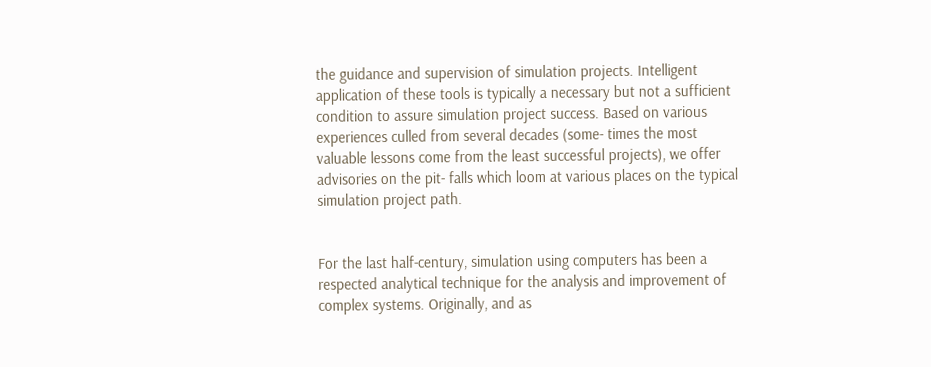the guidance and supervision of simulation projects. Intelligent application of these tools is typically a necessary but not a sufficient condition to assure simulation project success. Based on various experiences culled from several decades (some- times the most valuable lessons come from the least successful projects), we offer advisories on the pit- falls which loom at various places on the typical simulation project path.


For the last half-century, simulation using computers has been a respected analytical technique for the analysis and improvement of complex systems. Originally, and as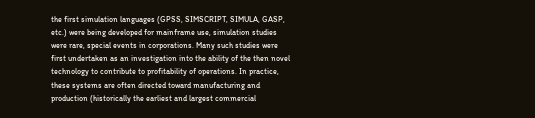the first simulation languages (GPSS, SIMSCRIPT, SIMULA, GASP, etc.) were being developed for mainframe use, simulation studies were rare, special events in corporations. Many such studies were first undertaken as an investigation into the ability of the then novel technology to contribute to profitability of operations. In practice, these systems are often directed toward manufacturing and production (historically the earliest and largest commercial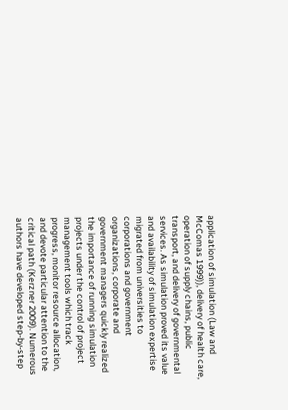application of simulation (Law and McComas 1999)), delivery of health care, operation of supply chains, public transport, and delivery of governmental services. As simulation proved its value and availability of simulation expertise migrated from universities to corporations and government organizations, corporate and government managers quickly realized the importance of running simulation projects under the control of project management tools which track progress, monitor resource allocation, and devote particular attention to the critical path (Kerzner 2009). Numerous authors have developed step-by-step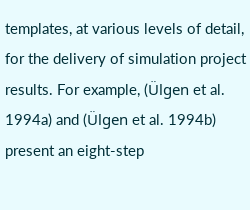templates, at various levels of detail, for the delivery of simulation project results. For example, (Ülgen et al. 1994a) and (Ülgen et al. 1994b) present an eight-step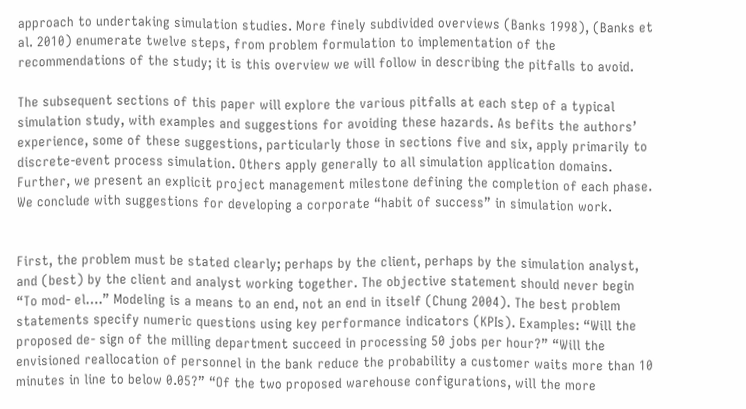approach to undertaking simulation studies. More finely subdivided overviews (Banks 1998), (Banks et al. 2010) enumerate twelve steps, from problem formulation to implementation of the recommendations of the study; it is this overview we will follow in describing the pitfalls to avoid.

The subsequent sections of this paper will explore the various pitfalls at each step of a typical simulation study, with examples and suggestions for avoiding these hazards. As befits the authors’ experience, some of these suggestions, particularly those in sections five and six, apply primarily to discrete-event process simulation. Others apply generally to all simulation application domains. Further, we present an explicit project management milestone defining the completion of each phase. We conclude with suggestions for developing a corporate “habit of success” in simulation work.


First, the problem must be stated clearly; perhaps by the client, perhaps by the simulation analyst, and (best) by the client and analyst working together. The objective statement should never begin “To mod- el….” Modeling is a means to an end, not an end in itself (Chung 2004). The best problem statements specify numeric questions using key performance indicators (KPIs). Examples: “Will the proposed de- sign of the milling department succeed in processing 50 jobs per hour?” “Will the envisioned reallocation of personnel in the bank reduce the probability a customer waits more than 10 minutes in line to below 0.05?” “Of the two proposed warehouse configurations, will the more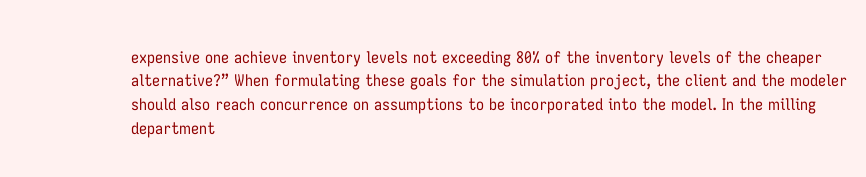expensive one achieve inventory levels not exceeding 80% of the inventory levels of the cheaper alternative?” When formulating these goals for the simulation project, the client and the modeler should also reach concurrence on assumptions to be incorporated into the model. In the milling department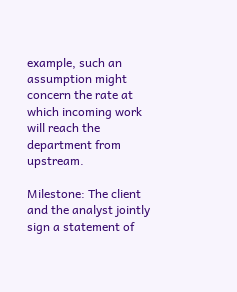example, such an assumption might concern the rate at which incoming work will reach the department from upstream.

Milestone: The client and the analyst jointly sign a statement of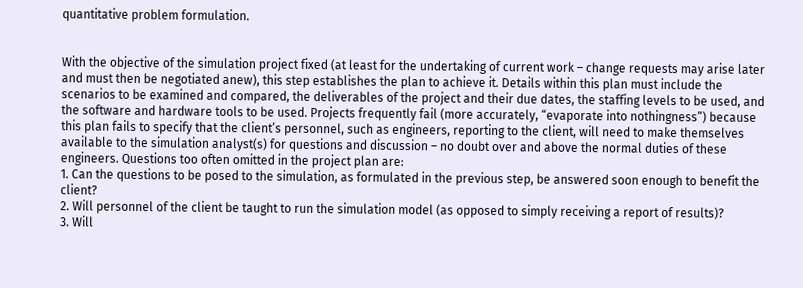quantitative problem formulation.


With the objective of the simulation project fixed (at least for the undertaking of current work – change requests may arise later and must then be negotiated anew), this step establishes the plan to achieve it. Details within this plan must include the scenarios to be examined and compared, the deliverables of the project and their due dates, the staffing levels to be used, and the software and hardware tools to be used. Projects frequently fail (more accurately, “evaporate into nothingness”) because this plan fails to specify that the client’s personnel, such as engineers, reporting to the client, will need to make themselves available to the simulation analyst(s) for questions and discussion – no doubt over and above the normal duties of these engineers. Questions too often omitted in the project plan are:
1. Can the questions to be posed to the simulation, as formulated in the previous step, be answered soon enough to benefit the client?
2. Will personnel of the client be taught to run the simulation model (as opposed to simply receiving a report of results)?
3. Will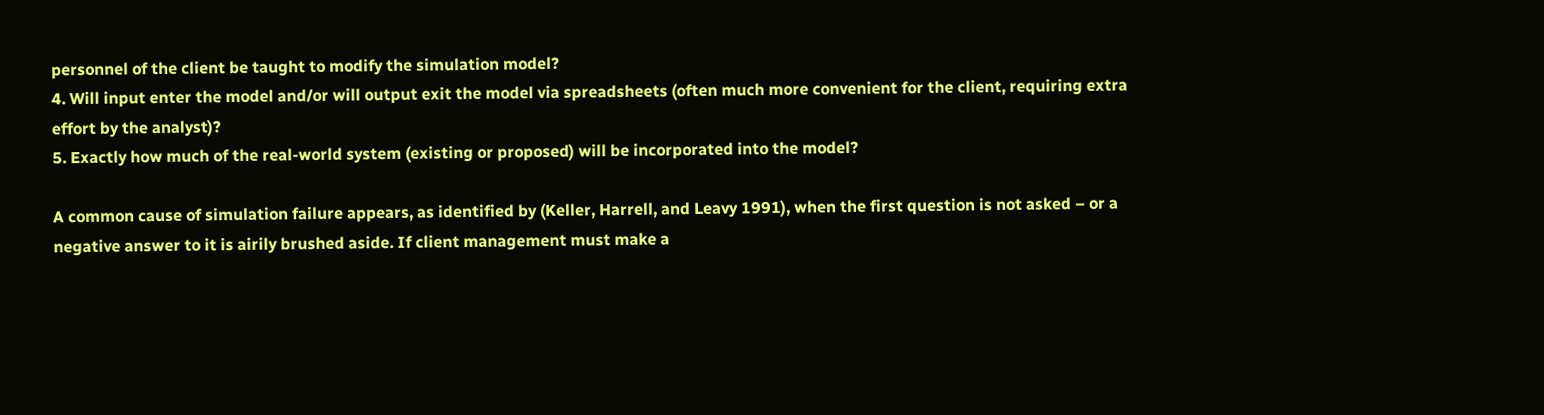personnel of the client be taught to modify the simulation model?
4. Will input enter the model and/or will output exit the model via spreadsheets (often much more convenient for the client, requiring extra effort by the analyst)?
5. Exactly how much of the real-world system (existing or proposed) will be incorporated into the model?

A common cause of simulation failure appears, as identified by (Keller, Harrell, and Leavy 1991), when the first question is not asked – or a negative answer to it is airily brushed aside. If client management must make a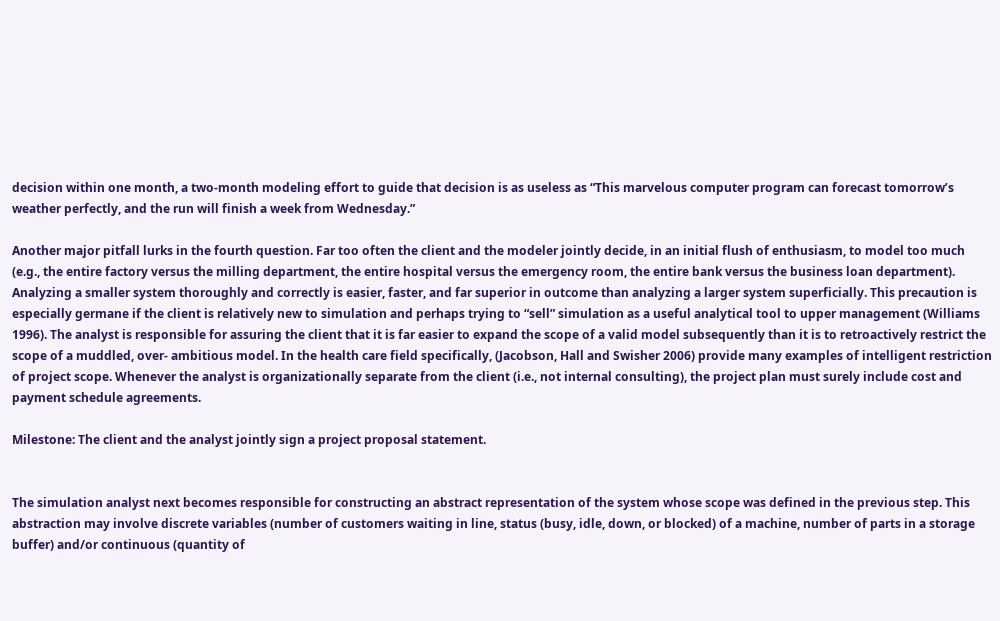decision within one month, a two-month modeling effort to guide that decision is as useless as “This marvelous computer program can forecast tomorrow’s weather perfectly, and the run will finish a week from Wednesday.”

Another major pitfall lurks in the fourth question. Far too often the client and the modeler jointly decide, in an initial flush of enthusiasm, to model too much (e.g., the entire factory versus the milling department, the entire hospital versus the emergency room, the entire bank versus the business loan department). Analyzing a smaller system thoroughly and correctly is easier, faster, and far superior in outcome than analyzing a larger system superficially. This precaution is especially germane if the client is relatively new to simulation and perhaps trying to “sell” simulation as a useful analytical tool to upper management (Williams 1996). The analyst is responsible for assuring the client that it is far easier to expand the scope of a valid model subsequently than it is to retroactively restrict the scope of a muddled, over- ambitious model. In the health care field specifically, (Jacobson, Hall and Swisher 2006) provide many examples of intelligent restriction of project scope. Whenever the analyst is organizationally separate from the client (i.e., not internal consulting), the project plan must surely include cost and payment schedule agreements.

Milestone: The client and the analyst jointly sign a project proposal statement.


The simulation analyst next becomes responsible for constructing an abstract representation of the system whose scope was defined in the previous step. This abstraction may involve discrete variables (number of customers waiting in line, status (busy, idle, down, or blocked) of a machine, number of parts in a storage buffer) and/or continuous (quantity of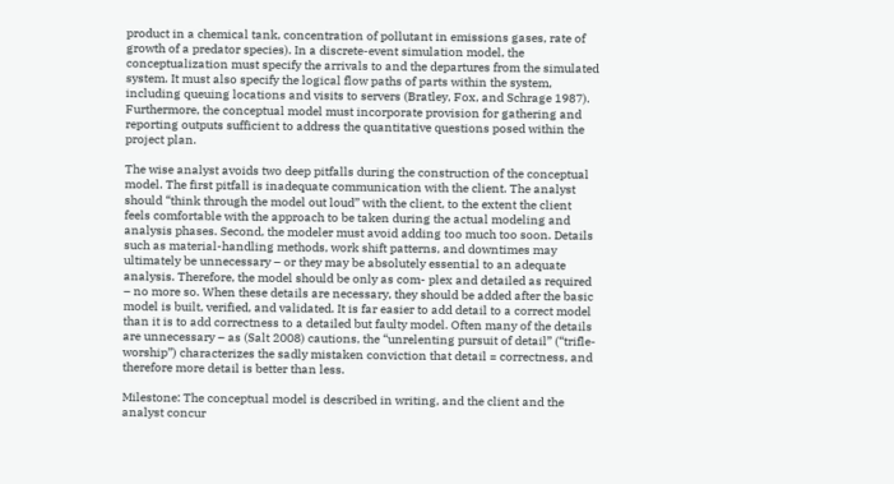product in a chemical tank, concentration of pollutant in emissions gases, rate of growth of a predator species). In a discrete-event simulation model, the conceptualization must specify the arrivals to and the departures from the simulated system. It must also specify the logical flow paths of parts within the system, including queuing locations and visits to servers (Bratley, Fox, and Schrage 1987). Furthermore, the conceptual model must incorporate provision for gathering and reporting outputs sufficient to address the quantitative questions posed within the project plan.

The wise analyst avoids two deep pitfalls during the construction of the conceptual model. The first pitfall is inadequate communication with the client. The analyst should “think through the model out loud” with the client, to the extent the client feels comfortable with the approach to be taken during the actual modeling and analysis phases. Second, the modeler must avoid adding too much too soon. Details such as material-handling methods, work shift patterns, and downtimes may ultimately be unnecessary – or they may be absolutely essential to an adequate analysis. Therefore, the model should be only as com- plex and detailed as required – no more so. When these details are necessary, they should be added after the basic model is built, verified, and validated. It is far easier to add detail to a correct model than it is to add correctness to a detailed but faulty model. Often many of the details are unnecessary – as (Salt 2008) cautions, the “unrelenting pursuit of detail” (“trifle-worship”) characterizes the sadly mistaken conviction that detail = correctness, and therefore more detail is better than less.

Milestone: The conceptual model is described in writing, and the client and the analyst concur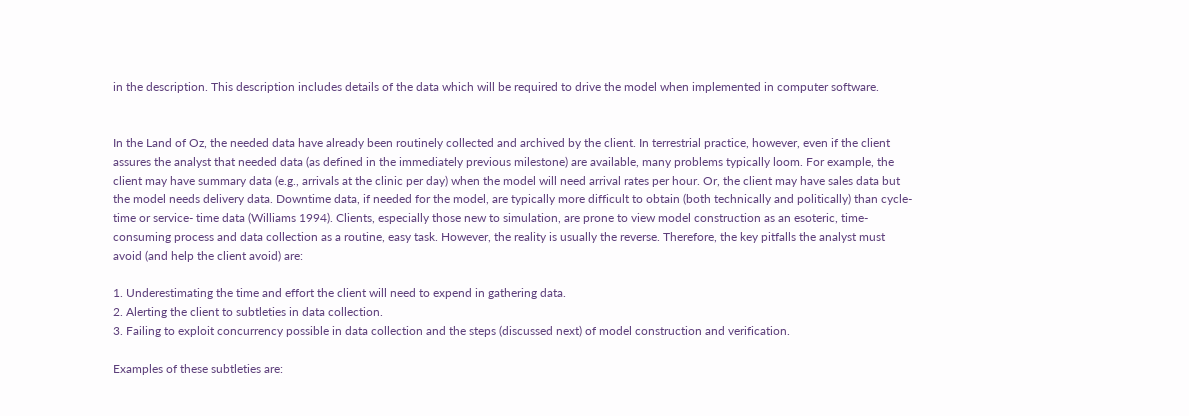in the description. This description includes details of the data which will be required to drive the model when implemented in computer software.


In the Land of Oz, the needed data have already been routinely collected and archived by the client. In terrestrial practice, however, even if the client assures the analyst that needed data (as defined in the immediately previous milestone) are available, many problems typically loom. For example, the client may have summary data (e.g., arrivals at the clinic per day) when the model will need arrival rates per hour. Or, the client may have sales data but the model needs delivery data. Downtime data, if needed for the model, are typically more difficult to obtain (both technically and politically) than cycle-time or service- time data (Williams 1994). Clients, especially those new to simulation, are prone to view model construction as an esoteric, time-consuming process and data collection as a routine, easy task. However, the reality is usually the reverse. Therefore, the key pitfalls the analyst must avoid (and help the client avoid) are:

1. Underestimating the time and effort the client will need to expend in gathering data.
2. Alerting the client to subtleties in data collection.
3. Failing to exploit concurrency possible in data collection and the steps (discussed next) of model construction and verification.

Examples of these subtleties are: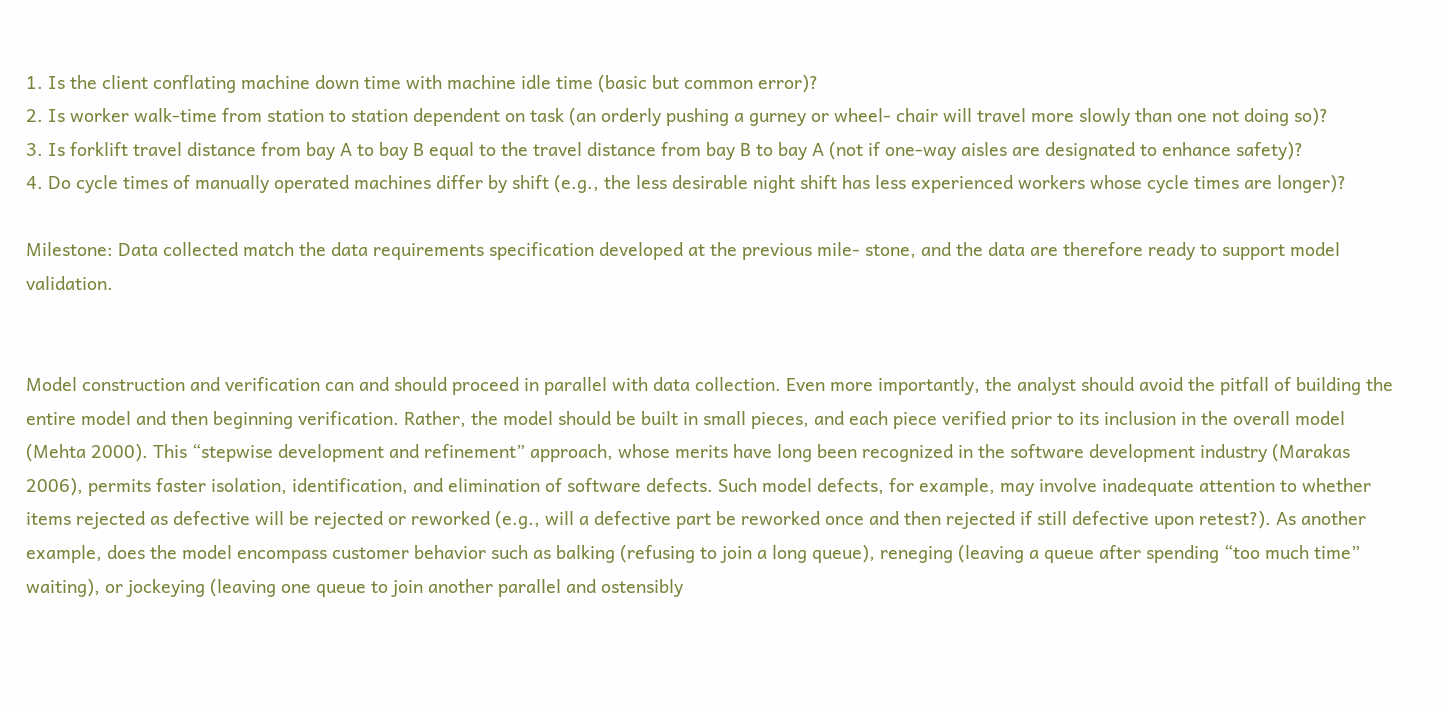1. Is the client conflating machine down time with machine idle time (basic but common error)?
2. Is worker walk-time from station to station dependent on task (an orderly pushing a gurney or wheel- chair will travel more slowly than one not doing so)?
3. Is forklift travel distance from bay A to bay B equal to the travel distance from bay B to bay A (not if one-way aisles are designated to enhance safety)?
4. Do cycle times of manually operated machines differ by shift (e.g., the less desirable night shift has less experienced workers whose cycle times are longer)?

Milestone: Data collected match the data requirements specification developed at the previous mile- stone, and the data are therefore ready to support model validation.


Model construction and verification can and should proceed in parallel with data collection. Even more importantly, the analyst should avoid the pitfall of building the entire model and then beginning verification. Rather, the model should be built in small pieces, and each piece verified prior to its inclusion in the overall model (Mehta 2000). This “stepwise development and refinement” approach, whose merits have long been recognized in the software development industry (Marakas 2006), permits faster isolation, identification, and elimination of software defects. Such model defects, for example, may involve inadequate attention to whether items rejected as defective will be rejected or reworked (e.g., will a defective part be reworked once and then rejected if still defective upon retest?). As another example, does the model encompass customer behavior such as balking (refusing to join a long queue), reneging (leaving a queue after spending “too much time” waiting), or jockeying (leaving one queue to join another parallel and ostensibly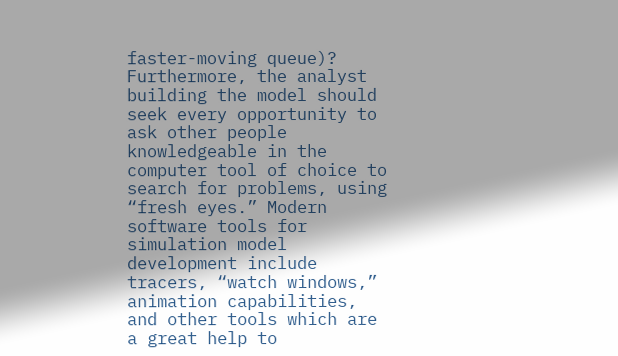faster-moving queue)? Furthermore, the analyst building the model should seek every opportunity to ask other people knowledgeable in the computer tool of choice to search for problems, using “fresh eyes.” Modern software tools for simulation model development include tracers, “watch windows,” animation capabilities, and other tools which are a great help to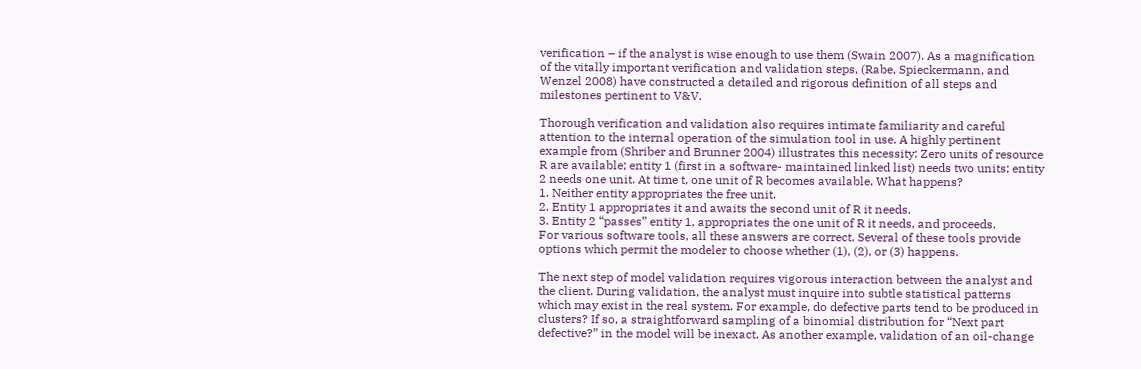verification – if the analyst is wise enough to use them (Swain 2007). As a magnification of the vitally important verification and validation steps, (Rabe, Spieckermann, and Wenzel 2008) have constructed a detailed and rigorous definition of all steps and milestones pertinent to V&V.

Thorough verification and validation also requires intimate familiarity and careful attention to the internal operation of the simulation tool in use. A highly pertinent example from (Shriber and Brunner 2004) illustrates this necessity: Zero units of resource R are available; entity 1 (first in a software- maintained linked list) needs two units; entity 2 needs one unit. At time t, one unit of R becomes available. What happens?
1. Neither entity appropriates the free unit.
2. Entity 1 appropriates it and awaits the second unit of R it needs.
3. Entity 2 “passes” entity 1, appropriates the one unit of R it needs, and proceeds.
For various software tools, all these answers are correct. Several of these tools provide options which permit the modeler to choose whether (1), (2), or (3) happens.

The next step of model validation requires vigorous interaction between the analyst and the client. During validation, the analyst must inquire into subtle statistical patterns which may exist in the real system. For example, do defective parts tend to be produced in clusters? If so, a straightforward sampling of a binomial distribution for “Next part defective?” in the model will be inexact. As another example, validation of an oil-change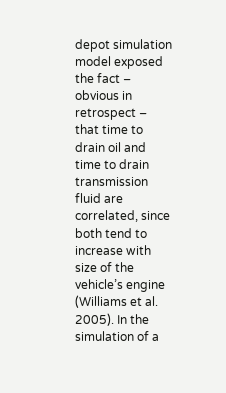depot simulation model exposed the fact – obvious in retrospect – that time to drain oil and time to drain transmission fluid are correlated, since both tend to increase with size of the vehicle’s engine (Williams et al. 2005). In the simulation of a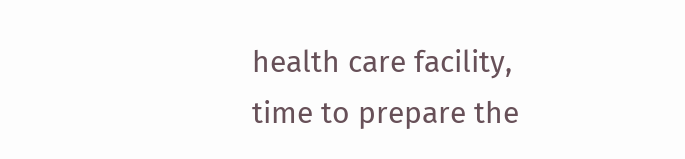health care facility, time to prepare the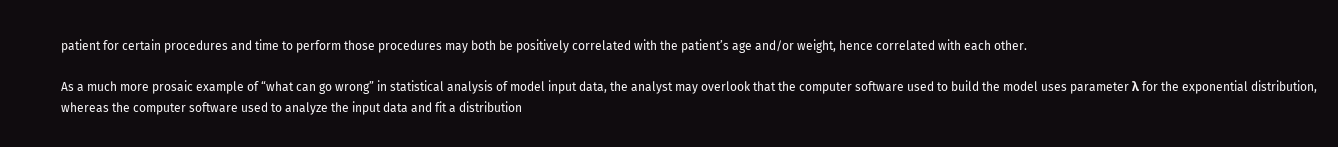patient for certain procedures and time to perform those procedures may both be positively correlated with the patient’s age and/or weight, hence correlated with each other.

As a much more prosaic example of “what can go wrong” in statistical analysis of model input data, the analyst may overlook that the computer software used to build the model uses parameter λ for the exponential distribution, whereas the computer software used to analyze the input data and fit a distribution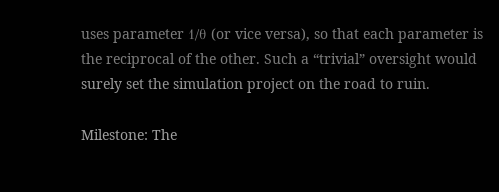uses parameter 1/θ (or vice versa), so that each parameter is the reciprocal of the other. Such a “trivial” oversight would surely set the simulation project on the road to ruin.

Milestone: The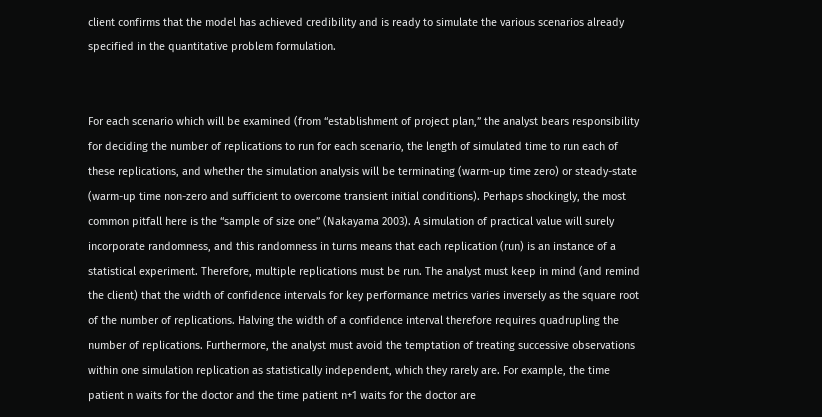client confirms that the model has achieved credibility and is ready to simulate the various scenarios already specified in the quantitative problem formulation.


For each scenario which will be examined (from “establishment of project plan,” the analyst bears responsibility for deciding the number of replications to run for each scenario, the length of simulated time to run each of these replications, and whether the simulation analysis will be terminating (warm-up time zero) or steady-state (warm-up time non-zero and sufficient to overcome transient initial conditions). Perhaps shockingly, the most common pitfall here is the “sample of size one” (Nakayama 2003). A simulation of practical value will surely incorporate randomness, and this randomness in turns means that each replication (run) is an instance of a statistical experiment. Therefore, multiple replications must be run. The analyst must keep in mind (and remind the client) that the width of confidence intervals for key performance metrics varies inversely as the square root of the number of replications. Halving the width of a confidence interval therefore requires quadrupling the number of replications. Furthermore, the analyst must avoid the temptation of treating successive observations within one simulation replication as statistically independent, which they rarely are. For example, the time patient n waits for the doctor and the time patient n+1 waits for the doctor are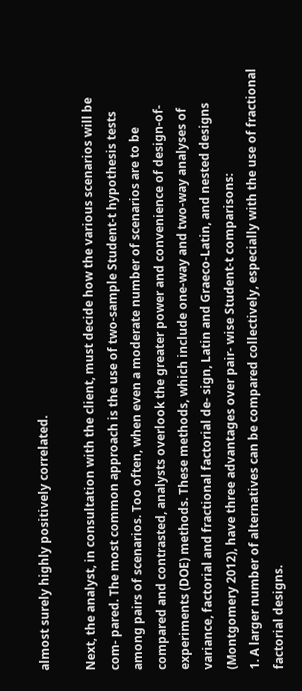almost surely highly positively correlated.

Next, the analyst, in consultation with the client, must decide how the various scenarios will be com- pared. The most common approach is the use of two-sample Student-t hypothesis tests among pairs of scenarios. Too often, when even a moderate number of scenarios are to be compared and contrasted, analysts overlook the greater power and convenience of design-of-experiments (DOE) methods. These methods, which include one-way and two-way analyses of variance, factorial and fractional factorial de- sign, Latin and Graeco-Latin, and nested designs (Montgomery 2012), have three advantages over pair- wise Student-t comparisons:
1. A larger number of alternatives can be compared collectively, especially with the use of fractional factorial designs.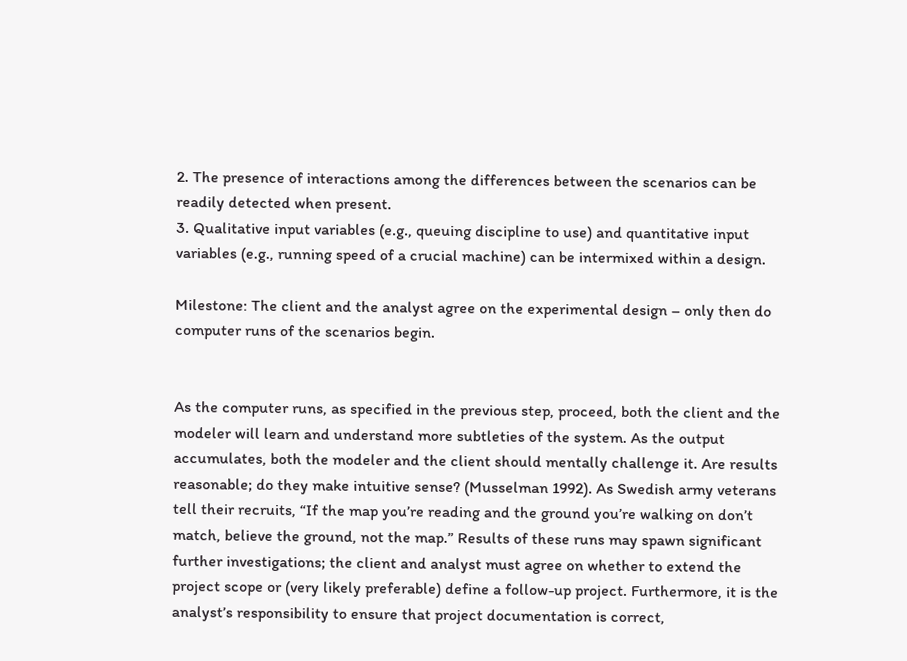2. The presence of interactions among the differences between the scenarios can be readily detected when present.
3. Qualitative input variables (e.g., queuing discipline to use) and quantitative input variables (e.g., running speed of a crucial machine) can be intermixed within a design.

Milestone: The client and the analyst agree on the experimental design – only then do computer runs of the scenarios begin.


As the computer runs, as specified in the previous step, proceed, both the client and the modeler will learn and understand more subtleties of the system. As the output accumulates, both the modeler and the client should mentally challenge it. Are results reasonable; do they make intuitive sense? (Musselman 1992). As Swedish army veterans tell their recruits, “If the map you’re reading and the ground you’re walking on don’t match, believe the ground, not the map.” Results of these runs may spawn significant further investigations; the client and analyst must agree on whether to extend the project scope or (very likely preferable) define a follow-up project. Furthermore, it is the analyst’s responsibility to ensure that project documentation is correct,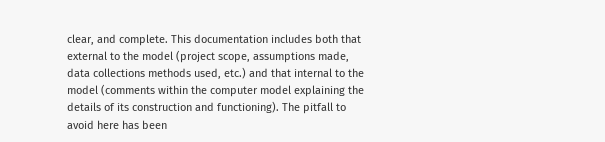clear, and complete. This documentation includes both that external to the model (project scope, assumptions made, data collections methods used, etc.) and that internal to the model (comments within the computer model explaining the details of its construction and functioning). The pitfall to avoid here has been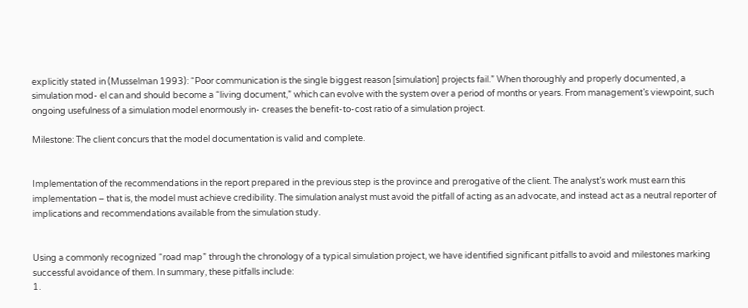explicitly stated in (Musselman 1993): “Poor communication is the single biggest reason [simulation] projects fail.” When thoroughly and properly documented, a simulation mod- el can and should become a “living document,” which can evolve with the system over a period of months or years. From management’s viewpoint, such ongoing usefulness of a simulation model enormously in- creases the benefit-to-cost ratio of a simulation project.

Milestone: The client concurs that the model documentation is valid and complete.


Implementation of the recommendations in the report prepared in the previous step is the province and prerogative of the client. The analyst’s work must earn this implementation – that is, the model must achieve credibility. The simulation analyst must avoid the pitfall of acting as an advocate, and instead act as a neutral reporter of implications and recommendations available from the simulation study.


Using a commonly recognized “road map” through the chronology of a typical simulation project, we have identified significant pitfalls to avoid and milestones marking successful avoidance of them. In summary, these pitfalls include:
1.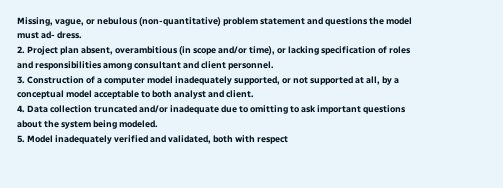Missing, vague, or nebulous (non-quantitative) problem statement and questions the model must ad- dress.
2. Project plan absent, overambitious (in scope and/or time), or lacking specification of roles and responsibilities among consultant and client personnel.
3. Construction of a computer model inadequately supported, or not supported at all, by a conceptual model acceptable to both analyst and client.
4. Data collection truncated and/or inadequate due to omitting to ask important questions about the system being modeled.
5. Model inadequately verified and validated, both with respect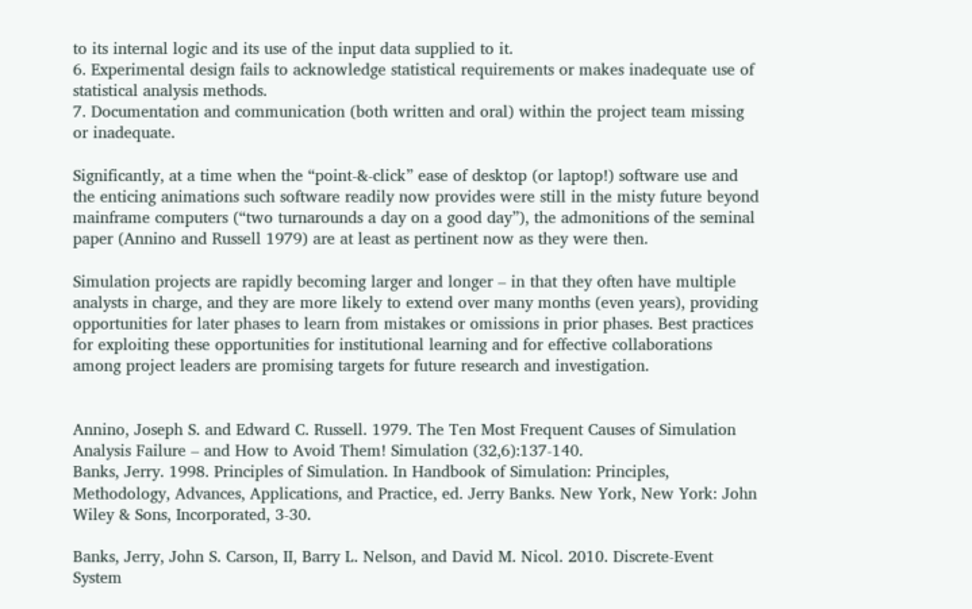to its internal logic and its use of the input data supplied to it.
6. Experimental design fails to acknowledge statistical requirements or makes inadequate use of statistical analysis methods.
7. Documentation and communication (both written and oral) within the project team missing or inadequate.

Significantly, at a time when the “point-&-click” ease of desktop (or laptop!) software use and the enticing animations such software readily now provides were still in the misty future beyond mainframe computers (“two turnarounds a day on a good day”), the admonitions of the seminal paper (Annino and Russell 1979) are at least as pertinent now as they were then.

Simulation projects are rapidly becoming larger and longer – in that they often have multiple analysts in charge, and they are more likely to extend over many months (even years), providing opportunities for later phases to learn from mistakes or omissions in prior phases. Best practices for exploiting these opportunities for institutional learning and for effective collaborations among project leaders are promising targets for future research and investigation.


Annino, Joseph S. and Edward C. Russell. 1979. The Ten Most Frequent Causes of Simulation Analysis Failure – and How to Avoid Them! Simulation (32,6):137-140.
Banks, Jerry. 1998. Principles of Simulation. In Handbook of Simulation: Principles, Methodology, Advances, Applications, and Practice, ed. Jerry Banks. New York, New York: John Wiley & Sons, Incorporated, 3-30.

Banks, Jerry, John S. Carson, II, Barry L. Nelson, and David M. Nicol. 2010. Discrete-Event System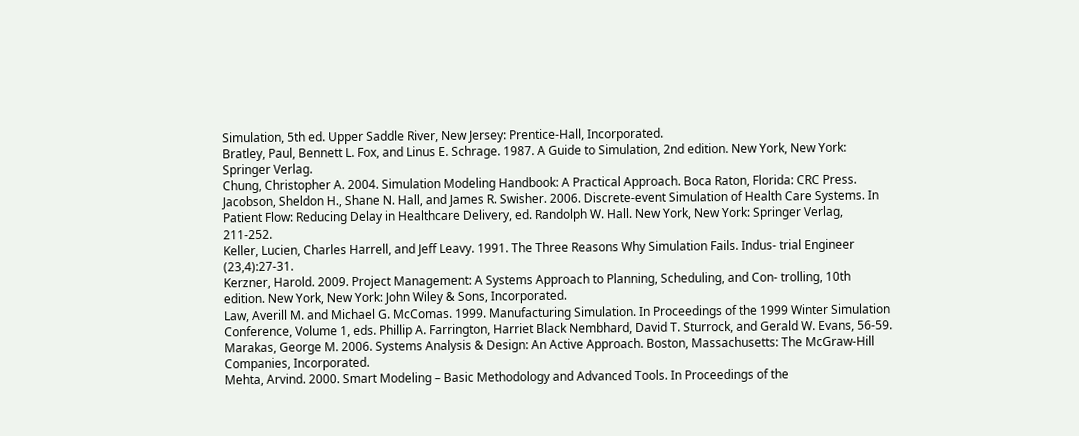Simulation, 5th ed. Upper Saddle River, New Jersey: Prentice-Hall, Incorporated.
Bratley, Paul, Bennett L. Fox, and Linus E. Schrage. 1987. A Guide to Simulation, 2nd edition. New York, New York: Springer Verlag.
Chung, Christopher A. 2004. Simulation Modeling Handbook: A Practical Approach. Boca Raton, Florida: CRC Press.
Jacobson, Sheldon H., Shane N. Hall, and James R. Swisher. 2006. Discrete-event Simulation of Health Care Systems. In Patient Flow: Reducing Delay in Healthcare Delivery, ed. Randolph W. Hall. New York, New York: Springer Verlag, 211-252.
Keller, Lucien, Charles Harrell, and Jeff Leavy. 1991. The Three Reasons Why Simulation Fails. Indus- trial Engineer (23,4):27-31.
Kerzner, Harold. 2009. Project Management: A Systems Approach to Planning, Scheduling, and Con- trolling, 10th edition. New York, New York: John Wiley & Sons, Incorporated.
Law, Averill M. and Michael G. McComas. 1999. Manufacturing Simulation. In Proceedings of the 1999 Winter Simulation Conference, Volume 1, eds. Phillip A. Farrington, Harriet Black Nembhard, David T. Sturrock, and Gerald W. Evans, 56-59.
Marakas, George M. 2006. Systems Analysis & Design: An Active Approach. Boston, Massachusetts: The McGraw-Hill Companies, Incorporated.
Mehta, Arvind. 2000. Smart Modeling – Basic Methodology and Advanced Tools. In Proceedings of the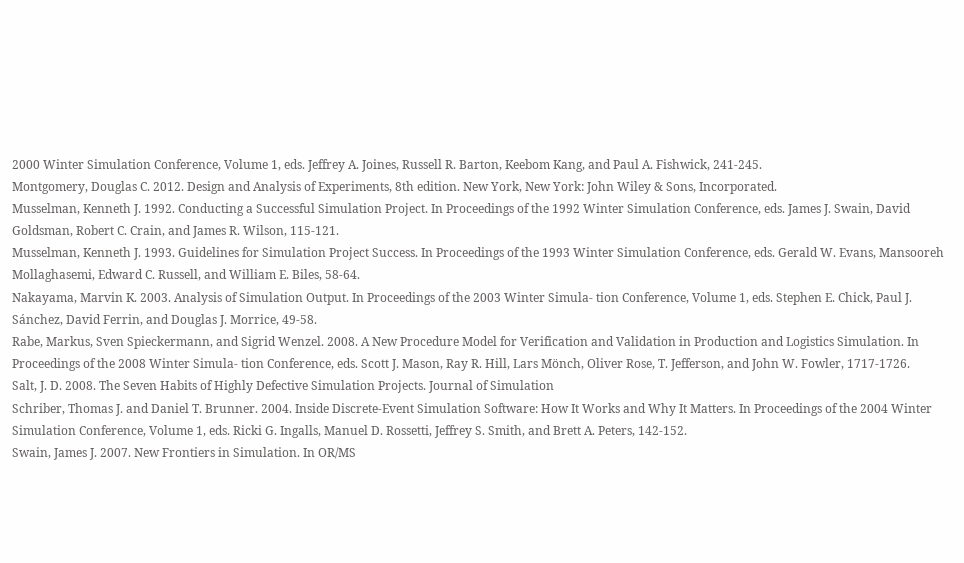2000 Winter Simulation Conference, Volume 1, eds. Jeffrey A. Joines, Russell R. Barton, Keebom Kang, and Paul A. Fishwick, 241-245.
Montgomery, Douglas C. 2012. Design and Analysis of Experiments, 8th edition. New York, New York: John Wiley & Sons, Incorporated.
Musselman, Kenneth J. 1992. Conducting a Successful Simulation Project. In Proceedings of the 1992 Winter Simulation Conference, eds. James J. Swain, David Goldsman, Robert C. Crain, and James R. Wilson, 115-121.
Musselman, Kenneth J. 1993. Guidelines for Simulation Project Success. In Proceedings of the 1993 Winter Simulation Conference, eds. Gerald W. Evans, Mansooreh Mollaghasemi, Edward C. Russell, and William E. Biles, 58-64.
Nakayama, Marvin K. 2003. Analysis of Simulation Output. In Proceedings of the 2003 Winter Simula- tion Conference, Volume 1, eds. Stephen E. Chick, Paul J. Sánchez, David Ferrin, and Douglas J. Morrice, 49-58.
Rabe, Markus, Sven Spieckermann, and Sigrid Wenzel. 2008. A New Procedure Model for Verification and Validation in Production and Logistics Simulation. In Proceedings of the 2008 Winter Simula- tion Conference, eds. Scott J. Mason, Ray R. Hill, Lars Mönch, Oliver Rose, T. Jefferson, and John W. Fowler, 1717-1726.
Salt, J. D. 2008. The Seven Habits of Highly Defective Simulation Projects. Journal of Simulation
Schriber, Thomas J. and Daniel T. Brunner. 2004. Inside Discrete-Event Simulation Software: How It Works and Why It Matters. In Proceedings of the 2004 Winter Simulation Conference, Volume 1, eds. Ricki G. Ingalls, Manuel D. Rossetti, Jeffrey S. Smith, and Brett A. Peters, 142-152.
Swain, James J. 2007. New Frontiers in Simulation. In OR/MS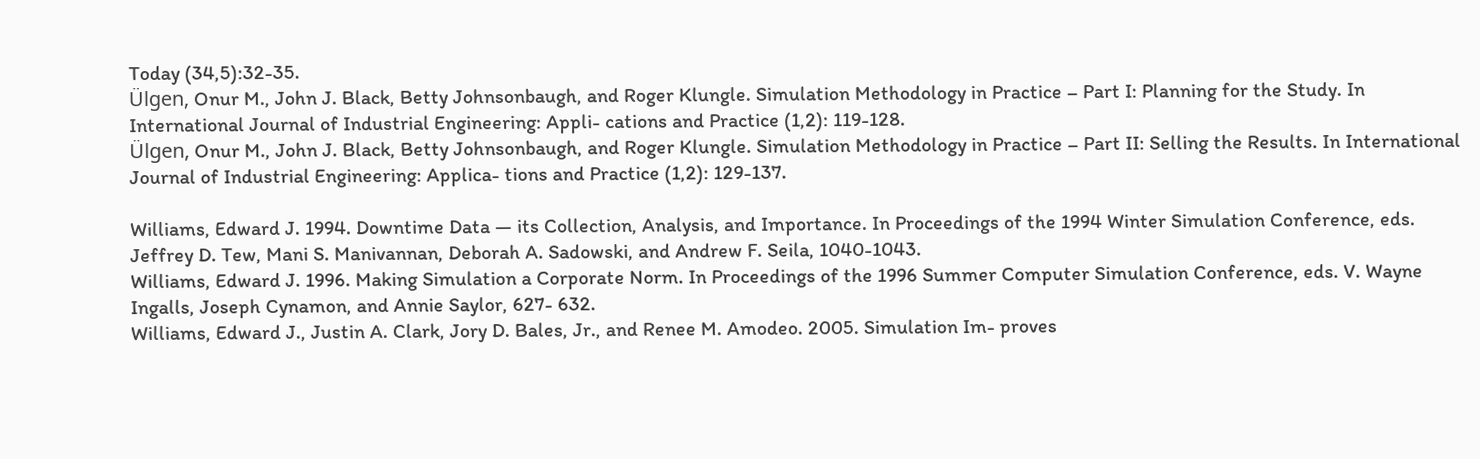Today (34,5):32-35.
Ülgen, Onur M., John J. Black, Betty Johnsonbaugh, and Roger Klungle. Simulation Methodology in Practice – Part I: Planning for the Study. In International Journal of Industrial Engineering: Appli- cations and Practice (1,2): 119-128.
Ülgen, Onur M., John J. Black, Betty Johnsonbaugh, and Roger Klungle. Simulation Methodology in Practice – Part II: Selling the Results. In International Journal of Industrial Engineering: Applica- tions and Practice (1,2): 129-137.

Williams, Edward J. 1994. Downtime Data — its Collection, Analysis, and Importance. In Proceedings of the 1994 Winter Simulation Conference, eds. Jeffrey D. Tew, Mani S. Manivannan, Deborah A. Sadowski, and Andrew F. Seila, 1040-1043.
Williams, Edward J. 1996. Making Simulation a Corporate Norm. In Proceedings of the 1996 Summer Computer Simulation Conference, eds. V. Wayne Ingalls, Joseph Cynamon, and Annie Saylor, 627- 632.
Williams, Edward J., Justin A. Clark, Jory D. Bales, Jr., and Renee M. Amodeo. 2005. Simulation Im- proves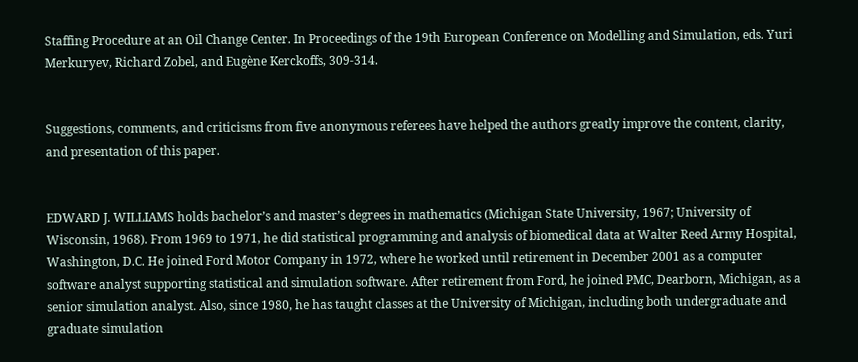Staffing Procedure at an Oil Change Center. In Proceedings of the 19th European Conference on Modelling and Simulation, eds. Yuri Merkuryev, Richard Zobel, and Eugène Kerckoffs, 309-314.


Suggestions, comments, and criticisms from five anonymous referees have helped the authors greatly improve the content, clarity, and presentation of this paper.


EDWARD J. WILLIAMS holds bachelor’s and master’s degrees in mathematics (Michigan State University, 1967; University of Wisconsin, 1968). From 1969 to 1971, he did statistical programming and analysis of biomedical data at Walter Reed Army Hospital, Washington, D.C. He joined Ford Motor Company in 1972, where he worked until retirement in December 2001 as a computer software analyst supporting statistical and simulation software. After retirement from Ford, he joined PMC, Dearborn, Michigan, as a senior simulation analyst. Also, since 1980, he has taught classes at the University of Michigan, including both undergraduate and graduate simulation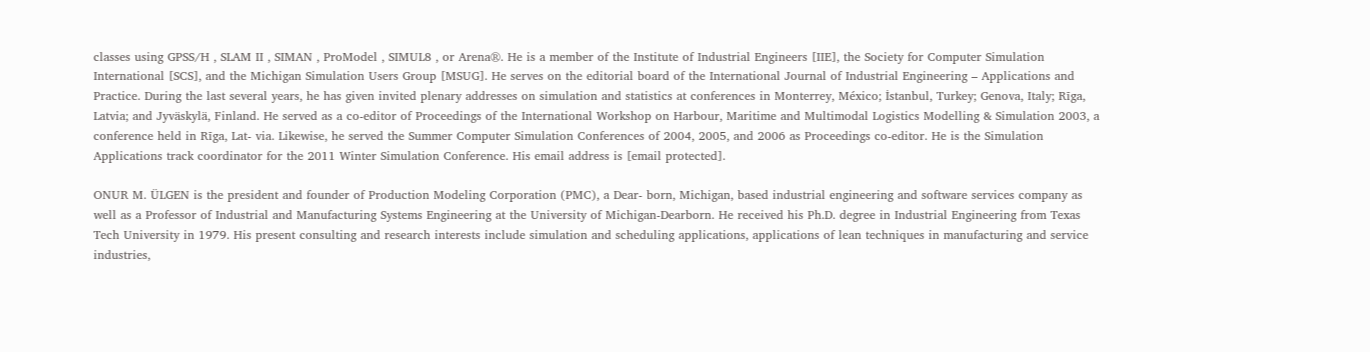classes using GPSS/H , SLAM II , SIMAN , ProModel , SIMUL8 , or Arena®. He is a member of the Institute of Industrial Engineers [IIE], the Society for Computer Simulation International [SCS], and the Michigan Simulation Users Group [MSUG]. He serves on the editorial board of the International Journal of Industrial Engineering – Applications and Practice. During the last several years, he has given invited plenary addresses on simulation and statistics at conferences in Monterrey, México; İstanbul, Turkey; Genova, Italy; Rīga, Latvia; and Jyväskylä, Finland. He served as a co-editor of Proceedings of the International Workshop on Harbour, Maritime and Multimodal Logistics Modelling & Simulation 2003, a conference held in Rīga, Lat- via. Likewise, he served the Summer Computer Simulation Conferences of 2004, 2005, and 2006 as Proceedings co-editor. He is the Simulation Applications track coordinator for the 2011 Winter Simulation Conference. His email address is [email protected].

ONUR M. ÜLGEN is the president and founder of Production Modeling Corporation (PMC), a Dear- born, Michigan, based industrial engineering and software services company as well as a Professor of Industrial and Manufacturing Systems Engineering at the University of Michigan-Dearborn. He received his Ph.D. degree in Industrial Engineering from Texas Tech University in 1979. His present consulting and research interests include simulation and scheduling applications, applications of lean techniques in manufacturing and service industries,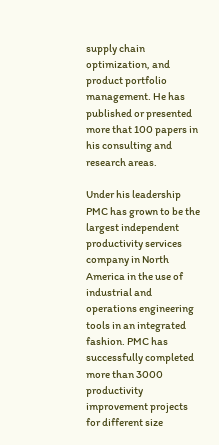supply chain optimization, and product portfolio management. He has published or presented more that 100 papers in his consulting and research areas.

Under his leadership PMC has grown to be the largest independent productivity services company in North America in the use of industrial and operations engineering tools in an integrated fashion. PMC has successfully completed more than 3000 productivity improvement projects for different size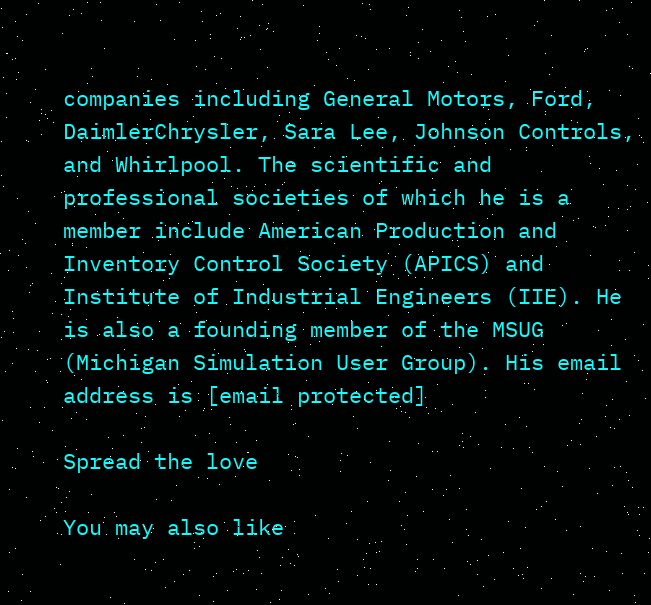companies including General Motors, Ford, DaimlerChrysler, Sara Lee, Johnson Controls, and Whirlpool. The scientific and professional societies of which he is a member include American Production and Inventory Control Society (APICS) and Institute of Industrial Engineers (IIE). He is also a founding member of the MSUG (Michigan Simulation User Group). His email address is [email protected]

Spread the love

You may also like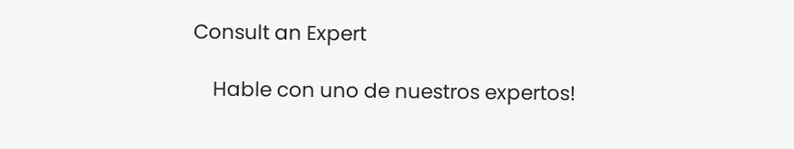Consult an Expert

    Hable con uno de nuestros expertos!